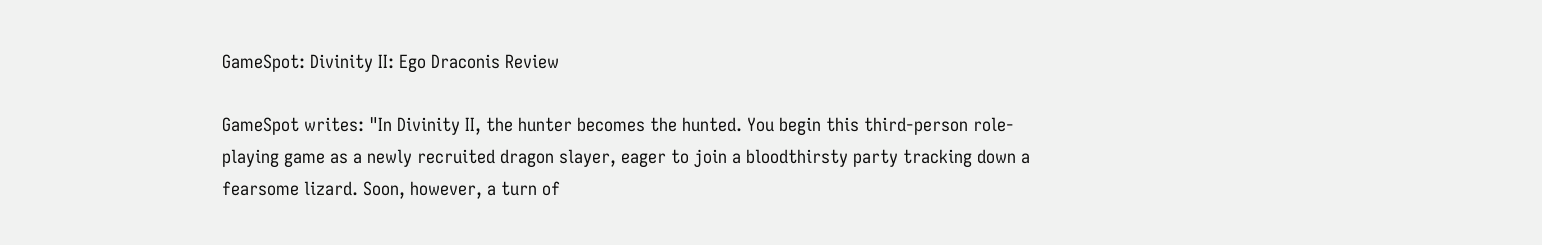GameSpot: Divinity II: Ego Draconis Review

GameSpot writes: "In Divinity II, the hunter becomes the hunted. You begin this third-person role-playing game as a newly recruited dragon slayer, eager to join a bloodthirsty party tracking down a fearsome lizard. Soon, however, a turn of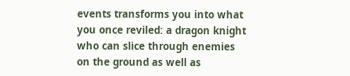events transforms you into what you once reviled: a dragon knight who can slice through enemies on the ground as well as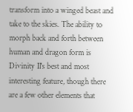transform into a winged beast and take to the skies. The ability to morph back and forth between human and dragon form is Divinity II's best and most interesting feature, though there are a few other elements that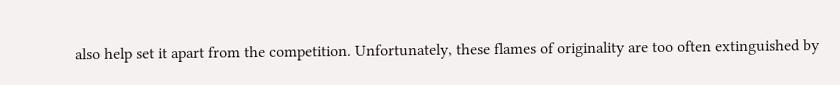also help set it apart from the competition. Unfortunately, these flames of originality are too often extinguished by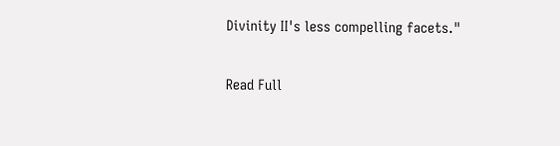Divinity II's less compelling facets."

Read Full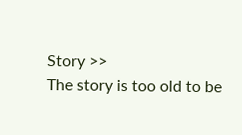Story >>
The story is too old to be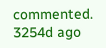commented.
3254d ago